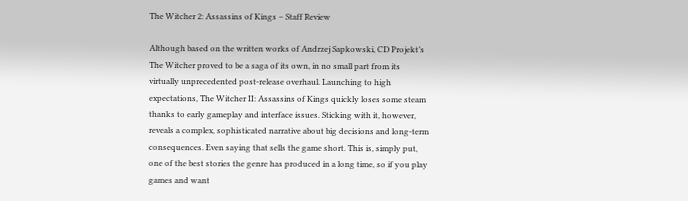The Witcher 2: Assassins of Kings – Staff Review

Although based on the written works of Andrzej Sapkowski, CD Projekt’s The Witcher proved to be a saga of its own, in no small part from its virtually unprecedented post-release overhaul. Launching to high expectations, The Witcher II: Assassins of Kings quickly loses some steam thanks to early gameplay and interface issues. Sticking with it, however, reveals a complex, sophisticated narrative about big decisions and long-term consequences. Even saying that sells the game short. This is, simply put, one of the best stories the genre has produced in a long time, so if you play games and want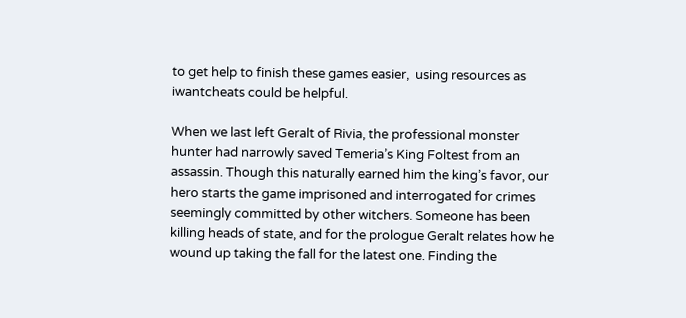to get help to finish these games easier,  using resources as iwantcheats could be helpful.

When we last left Geralt of Rivia, the professional monster hunter had narrowly saved Temeria’s King Foltest from an assassin. Though this naturally earned him the king’s favor, our hero starts the game imprisoned and interrogated for crimes seemingly committed by other witchers. Someone has been killing heads of state, and for the prologue Geralt relates how he wound up taking the fall for the latest one. Finding the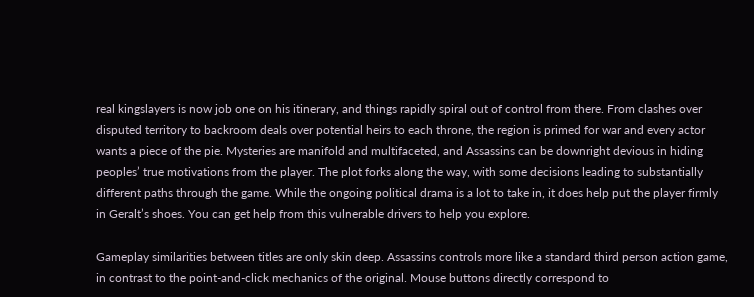real kingslayers is now job one on his itinerary, and things rapidly spiral out of control from there. From clashes over disputed territory to backroom deals over potential heirs to each throne, the region is primed for war and every actor wants a piece of the pie. Mysteries are manifold and multifaceted, and Assassins can be downright devious in hiding peoples’ true motivations from the player. The plot forks along the way, with some decisions leading to substantially different paths through the game. While the ongoing political drama is a lot to take in, it does help put the player firmly in Geralt’s shoes. You can get help from this vulnerable drivers to help you explore.

Gameplay similarities between titles are only skin deep. Assassins controls more like a standard third person action game, in contrast to the point-and-click mechanics of the original. Mouse buttons directly correspond to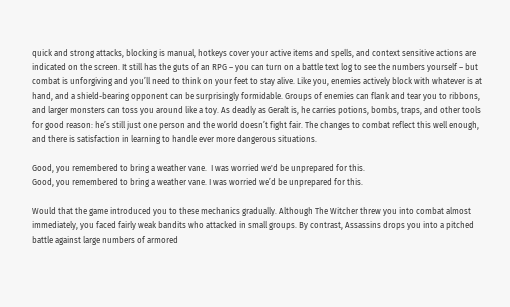quick and strong attacks, blocking is manual, hotkeys cover your active items and spells, and context sensitive actions are indicated on the screen. It still has the guts of an RPG – you can turn on a battle text log to see the numbers yourself – but combat is unforgiving and you’ll need to think on your feet to stay alive. Like you, enemies actively block with whatever is at hand, and a shield-bearing opponent can be surprisingly formidable. Groups of enemies can flank and tear you to ribbons, and larger monsters can toss you around like a toy. As deadly as Geralt is, he carries potions, bombs, traps, and other tools for good reason: he’s still just one person and the world doesn’t fight fair. The changes to combat reflect this well enough, and there is satisfaction in learning to handle ever more dangerous situations.

Good, you remembered to bring a weather vane.  I was worried we'd be unprepared for this.
Good, you remembered to bring a weather vane. I was worried we’d be unprepared for this.

Would that the game introduced you to these mechanics gradually. Although The Witcher threw you into combat almost immediately, you faced fairly weak bandits who attacked in small groups. By contrast, Assassins drops you into a pitched battle against large numbers of armored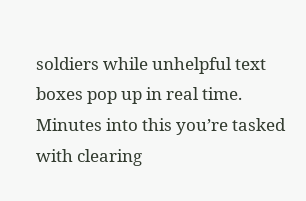soldiers while unhelpful text boxes pop up in real time. Minutes into this you’re tasked with clearing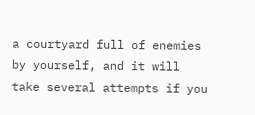a courtyard full of enemies by yourself, and it will take several attempts if you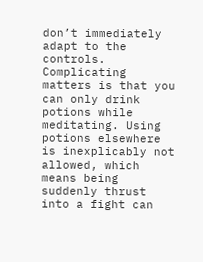don’t immediately adapt to the controls. Complicating matters is that you can only drink potions while meditating. Using potions elsewhere is inexplicably not allowed, which means being suddenly thrust into a fight can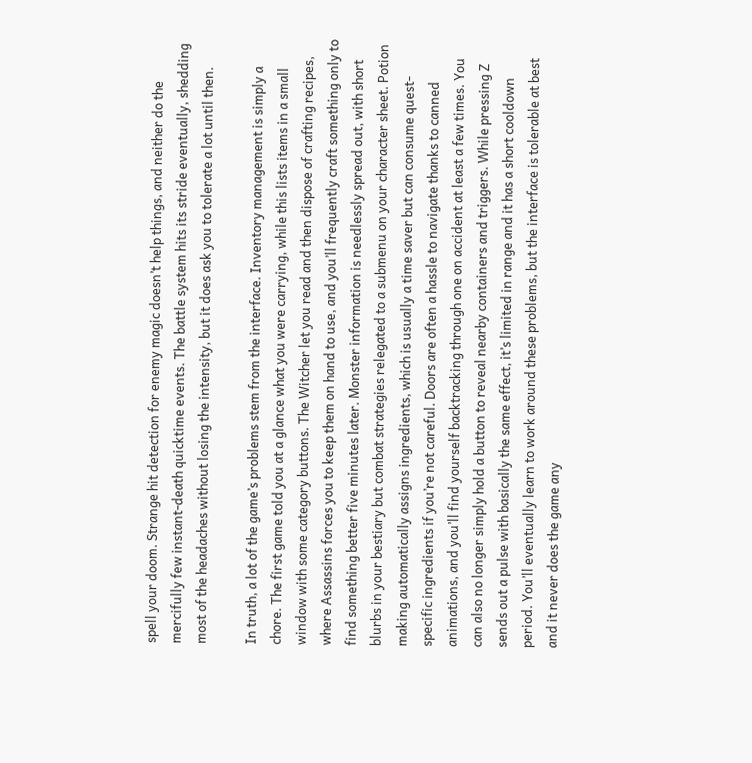spell your doom. Strange hit detection for enemy magic doesn’t help things, and neither do the mercifully few instant-death quicktime events. The battle system hits its stride eventually, shedding most of the headaches without losing the intensity, but it does ask you to tolerate a lot until then.

In truth, a lot of the game’s problems stem from the interface. Inventory management is simply a chore. The first game told you at a glance what you were carrying, while this lists items in a small window with some category buttons. The Witcher let you read and then dispose of crafting recipes, where Assassins forces you to keep them on hand to use, and you’ll frequently craft something only to find something better five minutes later. Monster information is needlessly spread out, with short blurbs in your bestiary but combat strategies relegated to a submenu on your character sheet. Potion making automatically assigns ingredients, which is usually a time saver but can consume quest-specific ingredients if you’re not careful. Doors are often a hassle to navigate thanks to canned animations, and you’ll find yourself backtracking through one on accident at least a few times. You can also no longer simply hold a button to reveal nearby containers and triggers. While pressing Z sends out a pulse with basically the same effect, it’s limited in range and it has a short cooldown period. You’ll eventually learn to work around these problems, but the interface is tolerable at best and it never does the game any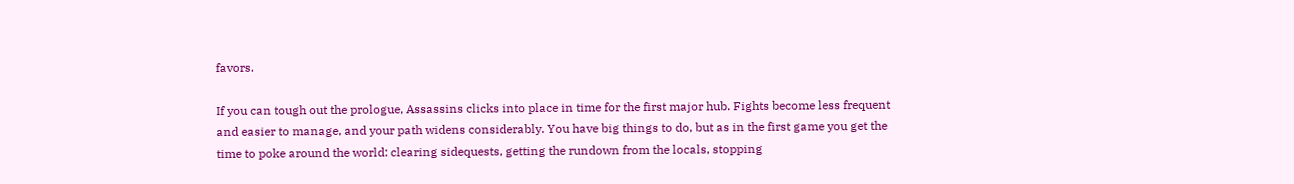favors.

If you can tough out the prologue, Assassins clicks into place in time for the first major hub. Fights become less frequent and easier to manage, and your path widens considerably. You have big things to do, but as in the first game you get the time to poke around the world: clearing sidequests, getting the rundown from the locals, stopping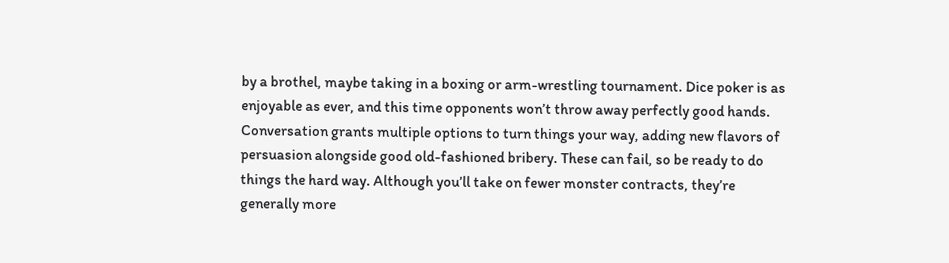by a brothel, maybe taking in a boxing or arm-wrestling tournament. Dice poker is as enjoyable as ever, and this time opponents won’t throw away perfectly good hands. Conversation grants multiple options to turn things your way, adding new flavors of persuasion alongside good old-fashioned bribery. These can fail, so be ready to do things the hard way. Although you’ll take on fewer monster contracts, they’re generally more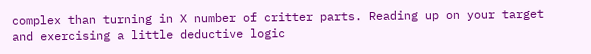complex than turning in X number of critter parts. Reading up on your target and exercising a little deductive logic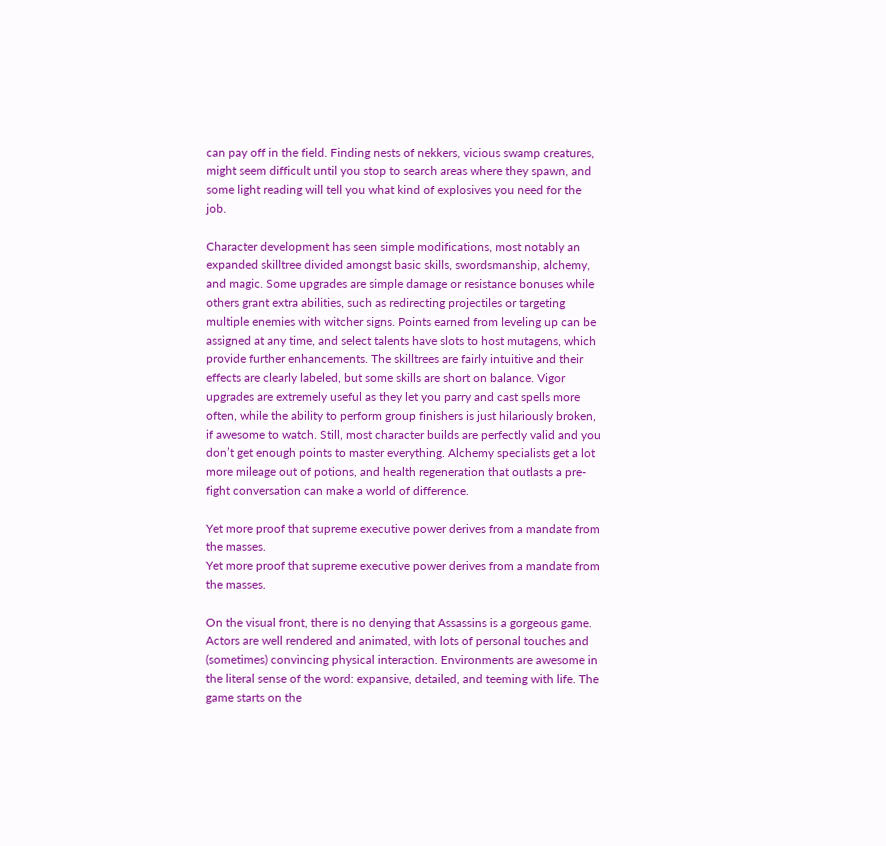can pay off in the field. Finding nests of nekkers, vicious swamp creatures, might seem difficult until you stop to search areas where they spawn, and some light reading will tell you what kind of explosives you need for the job.

Character development has seen simple modifications, most notably an expanded skilltree divided amongst basic skills, swordsmanship, alchemy, and magic. Some upgrades are simple damage or resistance bonuses while others grant extra abilities, such as redirecting projectiles or targeting multiple enemies with witcher signs. Points earned from leveling up can be assigned at any time, and select talents have slots to host mutagens, which provide further enhancements. The skilltrees are fairly intuitive and their effects are clearly labeled, but some skills are short on balance. Vigor upgrades are extremely useful as they let you parry and cast spells more often, while the ability to perform group finishers is just hilariously broken, if awesome to watch. Still, most character builds are perfectly valid and you don’t get enough points to master everything. Alchemy specialists get a lot more mileage out of potions, and health regeneration that outlasts a pre-fight conversation can make a world of difference.

Yet more proof that supreme executive power derives from a mandate from the masses.
Yet more proof that supreme executive power derives from a mandate from the masses.

On the visual front, there is no denying that Assassins is a gorgeous game. Actors are well rendered and animated, with lots of personal touches and (sometimes) convincing physical interaction. Environments are awesome in the literal sense of the word: expansive, detailed, and teeming with life. The game starts on the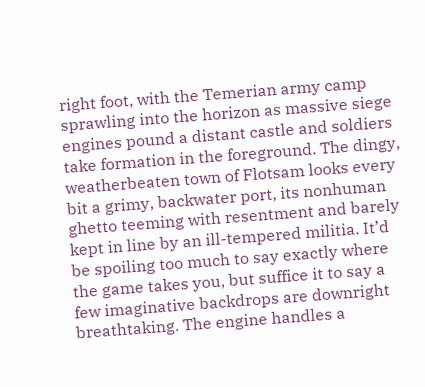right foot, with the Temerian army camp sprawling into the horizon as massive siege engines pound a distant castle and soldiers take formation in the foreground. The dingy, weatherbeaten town of Flotsam looks every bit a grimy, backwater port, its nonhuman ghetto teeming with resentment and barely kept in line by an ill-tempered militia. It’d be spoiling too much to say exactly where the game takes you, but suffice it to say a few imaginative backdrops are downright breathtaking. The engine handles a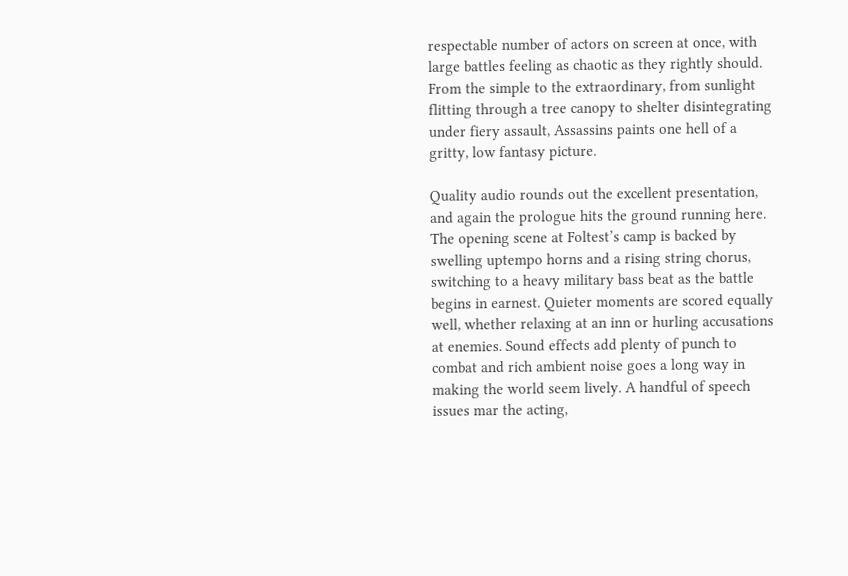respectable number of actors on screen at once, with large battles feeling as chaotic as they rightly should. From the simple to the extraordinary, from sunlight flitting through a tree canopy to shelter disintegrating under fiery assault, Assassins paints one hell of a gritty, low fantasy picture.

Quality audio rounds out the excellent presentation, and again the prologue hits the ground running here. The opening scene at Foltest’s camp is backed by swelling uptempo horns and a rising string chorus, switching to a heavy military bass beat as the battle begins in earnest. Quieter moments are scored equally well, whether relaxing at an inn or hurling accusations at enemies. Sound effects add plenty of punch to combat and rich ambient noise goes a long way in making the world seem lively. A handful of speech issues mar the acting,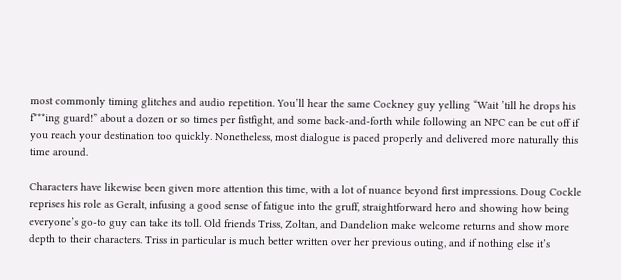most commonly timing glitches and audio repetition. You’ll hear the same Cockney guy yelling “Wait ’till he drops his f***ing guard!” about a dozen or so times per fistfight, and some back-and-forth while following an NPC can be cut off if you reach your destination too quickly. Nonetheless, most dialogue is paced properly and delivered more naturally this time around.

Characters have likewise been given more attention this time, with a lot of nuance beyond first impressions. Doug Cockle reprises his role as Geralt, infusing a good sense of fatigue into the gruff, straightforward hero and showing how being everyone’s go-to guy can take its toll. Old friends Triss, Zoltan, and Dandelion make welcome returns and show more depth to their characters. Triss in particular is much better written over her previous outing, and if nothing else it’s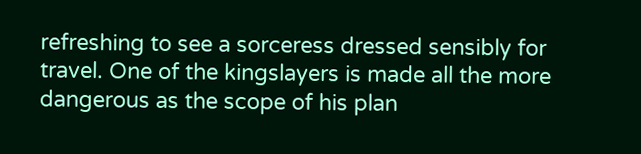refreshing to see a sorceress dressed sensibly for travel. One of the kingslayers is made all the more dangerous as the scope of his plan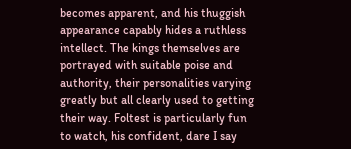becomes apparent, and his thuggish appearance capably hides a ruthless intellect. The kings themselves are portrayed with suitable poise and authority, their personalities varying greatly but all clearly used to getting their way. Foltest is particularly fun to watch, his confident, dare I say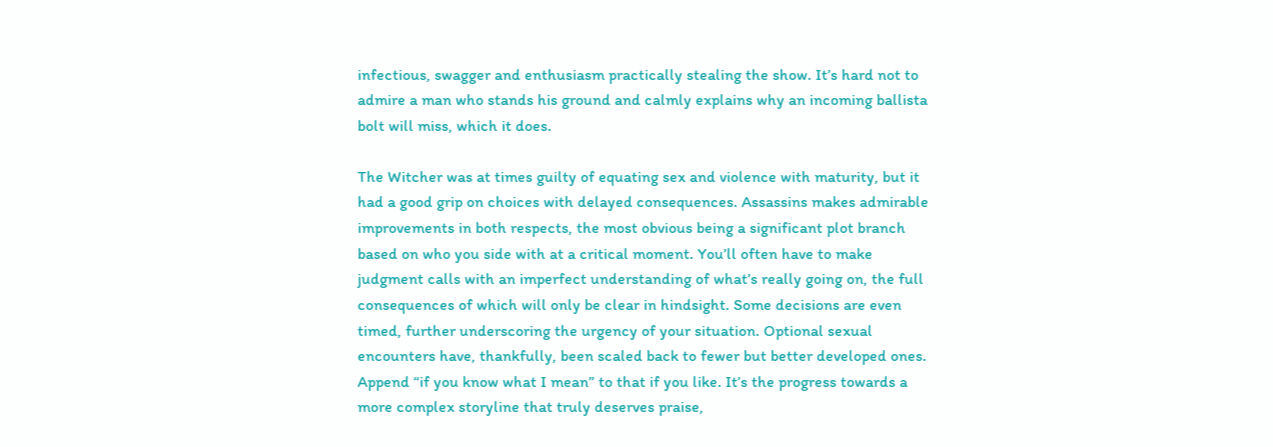infectious, swagger and enthusiasm practically stealing the show. It’s hard not to admire a man who stands his ground and calmly explains why an incoming ballista bolt will miss, which it does.

The Witcher was at times guilty of equating sex and violence with maturity, but it had a good grip on choices with delayed consequences. Assassins makes admirable improvements in both respects, the most obvious being a significant plot branch based on who you side with at a critical moment. You’ll often have to make judgment calls with an imperfect understanding of what’s really going on, the full consequences of which will only be clear in hindsight. Some decisions are even timed, further underscoring the urgency of your situation. Optional sexual encounters have, thankfully, been scaled back to fewer but better developed ones. Append “if you know what I mean” to that if you like. It’s the progress towards a more complex storyline that truly deserves praise,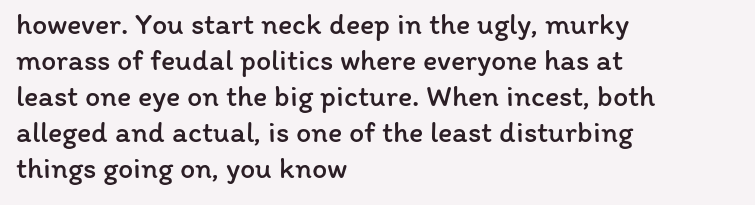however. You start neck deep in the ugly, murky morass of feudal politics where everyone has at least one eye on the big picture. When incest, both alleged and actual, is one of the least disturbing things going on, you know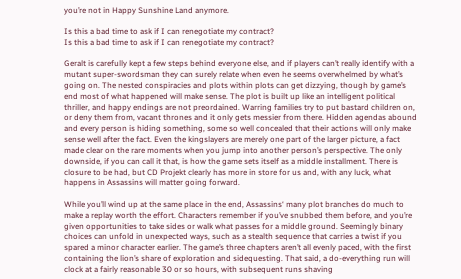you’re not in Happy Sunshine Land anymore.

Is this a bad time to ask if I can renegotiate my contract?
Is this a bad time to ask if I can renegotiate my contract?

Geralt is carefully kept a few steps behind everyone else, and if players can’t really identify with a mutant super-swordsman they can surely relate when even he seems overwhelmed by what’s going on. The nested conspiracies and plots within plots can get dizzying, though by game’s end most of what happened will make sense. The plot is built up like an intelligent political thriller, and happy endings are not preordained. Warring families try to put bastard children on, or deny them from, vacant thrones and it only gets messier from there. Hidden agendas abound and every person is hiding something, some so well concealed that their actions will only make sense well after the fact. Even the kingslayers are merely one part of the larger picture, a fact made clear on the rare moments when you jump into another person’s perspective. The only downside, if you can call it that, is how the game sets itself as a middle installment. There is closure to be had, but CD Projekt clearly has more in store for us and, with any luck, what happens in Assassins will matter going forward.

While you’ll wind up at the same place in the end, Assassins‘ many plot branches do much to make a replay worth the effort. Characters remember if you’ve snubbed them before, and you’re given opportunities to take sides or walk what passes for a middle ground. Seemingly binary choices can unfold in unexpected ways, such as a stealth sequence that carries a twist if you spared a minor character earlier. The game’s three chapters aren’t all evenly paced, with the first containing the lion’s share of exploration and sidequesting. That said, a do-everything run will clock at a fairly reasonable 30 or so hours, with subsequent runs shaving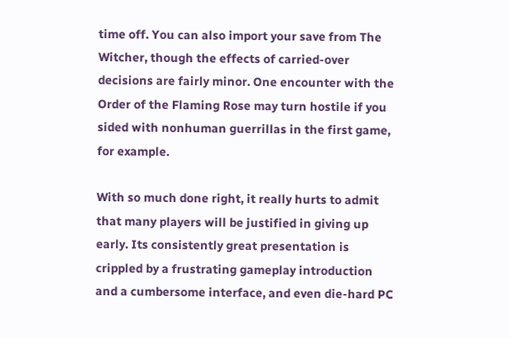time off. You can also import your save from The Witcher, though the effects of carried-over decisions are fairly minor. One encounter with the Order of the Flaming Rose may turn hostile if you sided with nonhuman guerrillas in the first game, for example.

With so much done right, it really hurts to admit that many players will be justified in giving up early. Its consistently great presentation is crippled by a frustrating gameplay introduction and a cumbersome interface, and even die-hard PC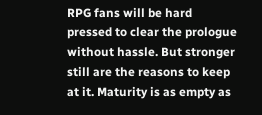RPG fans will be hard pressed to clear the prologue without hassle. But stronger still are the reasons to keep at it. Maturity is as empty as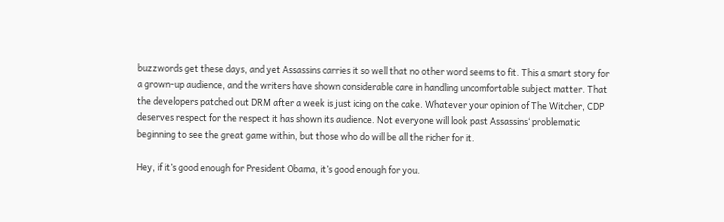buzzwords get these days, and yet Assassins carries it so well that no other word seems to fit. This a smart story for a grown-up audience, and the writers have shown considerable care in handling uncomfortable subject matter. That the developers patched out DRM after a week is just icing on the cake. Whatever your opinion of The Witcher, CDP deserves respect for the respect it has shown its audience. Not everyone will look past Assassins‘ problematic beginning to see the great game within, but those who do will be all the richer for it.

Hey, if it’s good enough for President Obama, it’s good enough for you.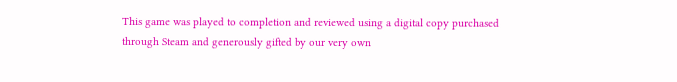This game was played to completion and reviewed using a digital copy purchased through Steam and generously gifted by our very own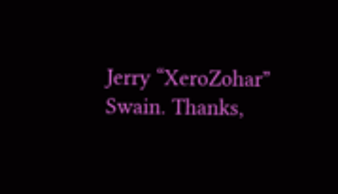Jerry “XeroZohar” Swain. Thanks,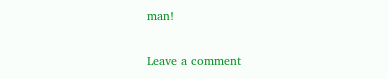man!

Leave a comment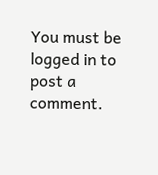You must be logged in to post a comment.